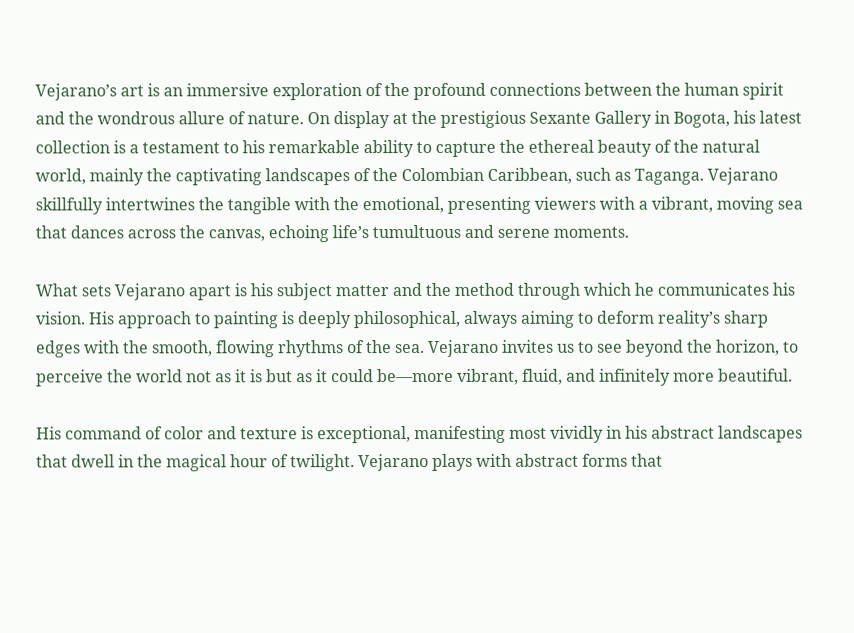Vejarano’s art is an immersive exploration of the profound connections between the human spirit and the wondrous allure of nature. On display at the prestigious Sexante Gallery in Bogota, his latest collection is a testament to his remarkable ability to capture the ethereal beauty of the natural world, mainly the captivating landscapes of the Colombian Caribbean, such as Taganga. Vejarano skillfully intertwines the tangible with the emotional, presenting viewers with a vibrant, moving sea that dances across the canvas, echoing life’s tumultuous and serene moments.

What sets Vejarano apart is his subject matter and the method through which he communicates his vision. His approach to painting is deeply philosophical, always aiming to deform reality’s sharp edges with the smooth, flowing rhythms of the sea. Vejarano invites us to see beyond the horizon, to perceive the world not as it is but as it could be—more vibrant, fluid, and infinitely more beautiful.

His command of color and texture is exceptional, manifesting most vividly in his abstract landscapes that dwell in the magical hour of twilight. Vejarano plays with abstract forms that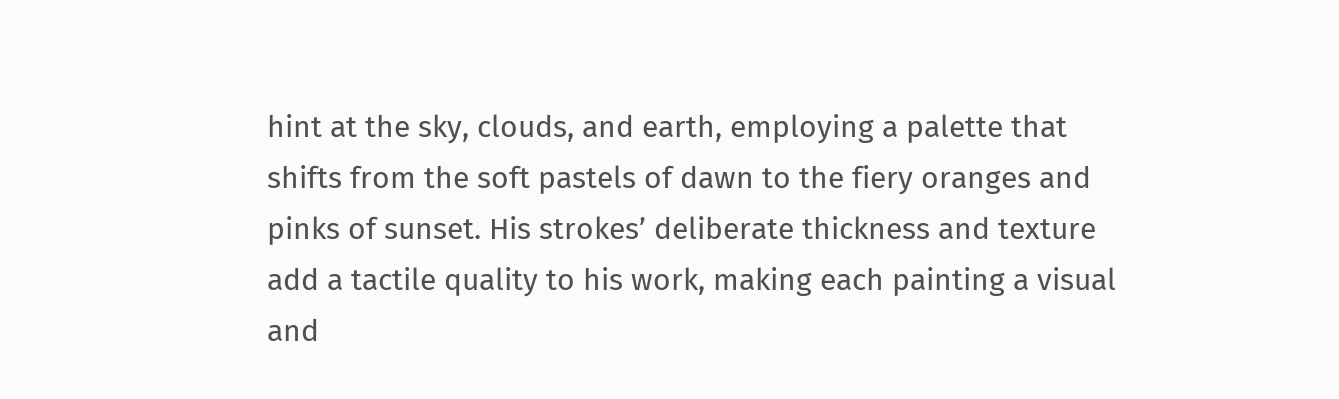hint at the sky, clouds, and earth, employing a palette that shifts from the soft pastels of dawn to the fiery oranges and pinks of sunset. His strokes’ deliberate thickness and texture add a tactile quality to his work, making each painting a visual and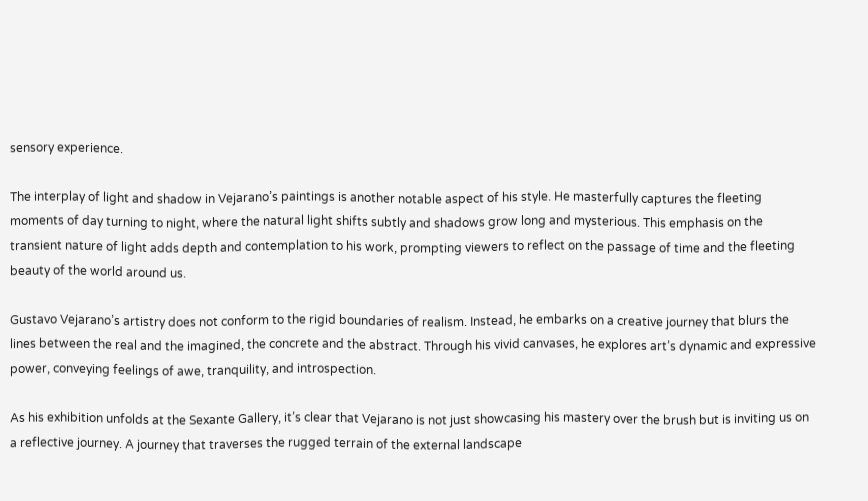sensory experience.

The interplay of light and shadow in Vejarano’s paintings is another notable aspect of his style. He masterfully captures the fleeting moments of day turning to night, where the natural light shifts subtly and shadows grow long and mysterious. This emphasis on the transient nature of light adds depth and contemplation to his work, prompting viewers to reflect on the passage of time and the fleeting beauty of the world around us.

Gustavo Vejarano’s artistry does not conform to the rigid boundaries of realism. Instead, he embarks on a creative journey that blurs the lines between the real and the imagined, the concrete and the abstract. Through his vivid canvases, he explores art’s dynamic and expressive power, conveying feelings of awe, tranquility, and introspection.

As his exhibition unfolds at the Sexante Gallery, it’s clear that Vejarano is not just showcasing his mastery over the brush but is inviting us on a reflective journey. A journey that traverses the rugged terrain of the external landscape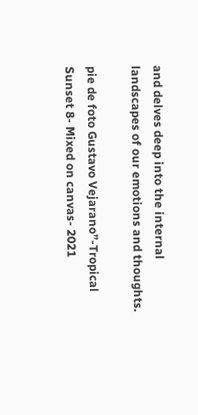and delves deep into the internal landscapes of our emotions and thoughts.

pie de foto Gustavo Vejarano”-Tropical Sunset 8- Mixed on canvas- 2021